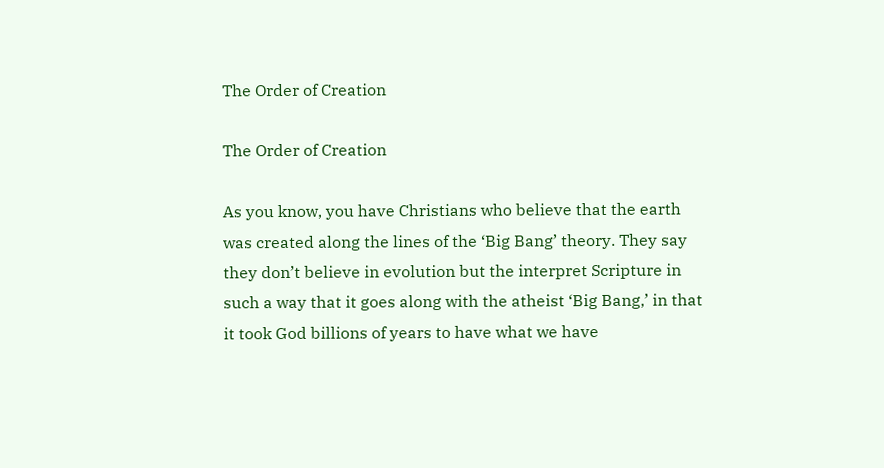The Order of Creation

The Order of Creation

As you know, you have Christians who believe that the earth was created along the lines of the ‘Big Bang’ theory. They say they don’t believe in evolution but the interpret Scripture in such a way that it goes along with the atheist ‘Big Bang,’ in that it took God billions of years to have what we have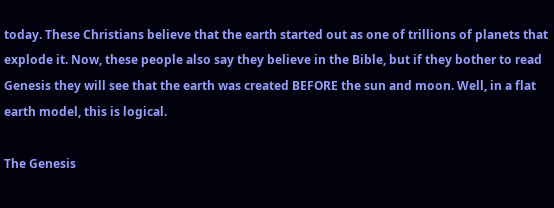today. These Christians believe that the earth started out as one of trillions of planets that explode it. Now, these people also say they believe in the Bible, but if they bother to read Genesis they will see that the earth was created BEFORE the sun and moon. Well, in a flat earth model, this is logical.

The Genesis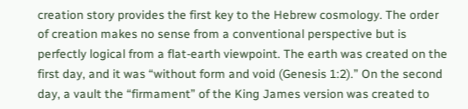creation story provides the first key to the Hebrew cosmology. The order of creation makes no sense from a conventional perspective but is perfectly logical from a flat-earth viewpoint. The earth was created on the first day, and it was “without form and void (Genesis 1:2).” On the second day, a vault the “firmament” of the King James version was created to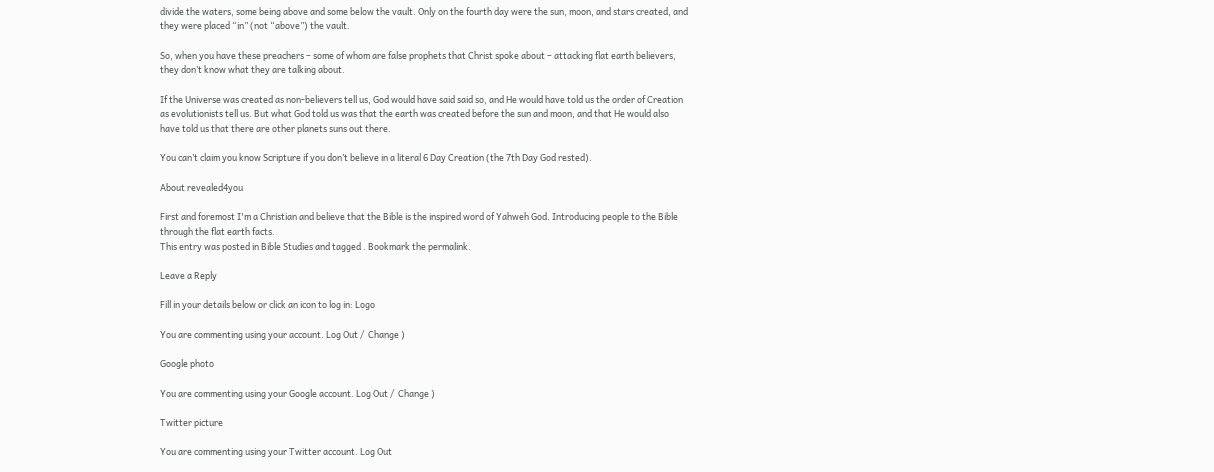divide the waters, some being above and some below the vault. Only on the fourth day were the sun, moon, and stars created, and they were placed “in” (not “above”) the vault.

So, when you have these preachers – some of whom are false prophets that Christ spoke about – attacking flat earth believers, they don’t know what they are talking about.

If the Universe was created as non-believers tell us, God would have said said so, and He would have told us the order of Creation as evolutionists tell us. But what God told us was that the earth was created before the sun and moon, and that He would also have told us that there are other planets suns out there.

You can’t claim you know Scripture if you don’t believe in a literal 6 Day Creation (the 7th Day God rested).

About revealed4you

First and foremost I'm a Christian and believe that the Bible is the inspired word of Yahweh God. Introducing people to the Bible through the flat earth facts.
This entry was posted in Bible Studies and tagged . Bookmark the permalink.

Leave a Reply

Fill in your details below or click an icon to log in: Logo

You are commenting using your account. Log Out /  Change )

Google photo

You are commenting using your Google account. Log Out /  Change )

Twitter picture

You are commenting using your Twitter account. Log Out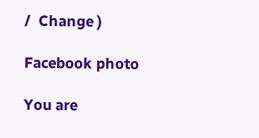/  Change )

Facebook photo

You are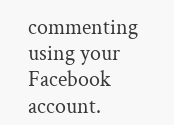commenting using your Facebook account.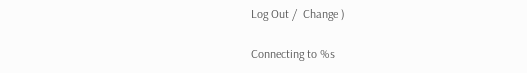Log Out /  Change )

Connecting to %s